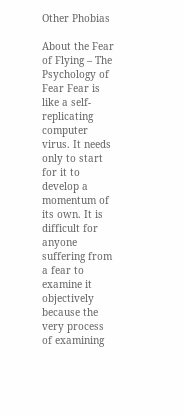Other Phobias

About the Fear of Flying – The Psychology of Fear Fear is like a self-replicating computer virus. It needs only to start for it to develop a momentum of its own. It is difficult for anyone suffering from a fear to examine it objectively because the very process of examining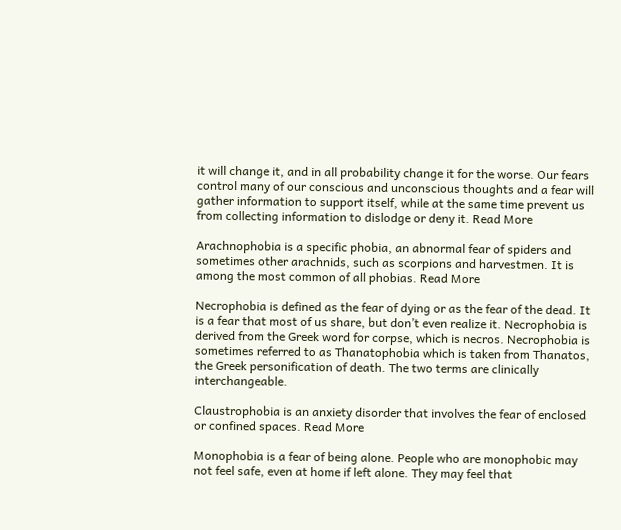it will change it, and in all probability change it for the worse. Our fears control many of our conscious and unconscious thoughts and a fear will gather information to support itself, while at the same time prevent us from collecting information to dislodge or deny it. Read More

Arachnophobia is a specific phobia, an abnormal fear of spiders and sometimes other arachnids, such as scorpions and harvestmen. It is among the most common of all phobias. Read More

Necrophobia is defined as the fear of dying or as the fear of the dead. It is a fear that most of us share, but don’t even realize it. Necrophobia is derived from the Greek word for corpse, which is necros. Necrophobia is sometimes referred to as Thanatophobia which is taken from Thanatos, the Greek personification of death. The two terms are clinically interchangeable.

Claustrophobia is an anxiety disorder that involves the fear of enclosed or confined spaces. Read More

Monophobia is a fear of being alone. People who are monophobic may not feel safe, even at home if left alone. They may feel that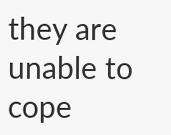they are unable to cope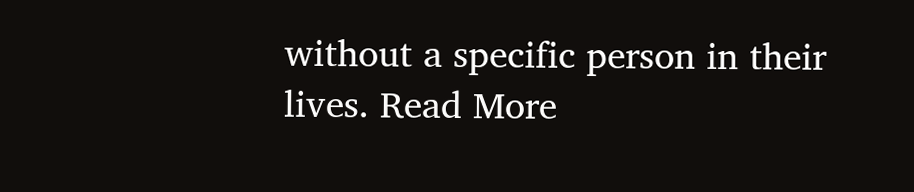without a specific person in their lives. Read More